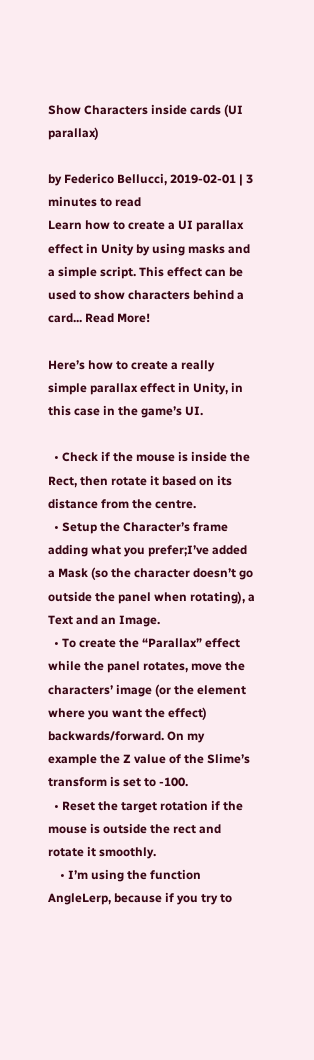Show Characters inside cards (UI parallax)

by Federico Bellucci, 2019-02-01 | 3 minutes to read
Learn how to create a UI parallax effect in Unity by using masks and a simple script. This effect can be used to show characters behind a card... Read More!

Here’s how to create a really simple parallax effect in Unity, in this case in the game’s UI.

  • Check if the mouse is inside the Rect, then rotate it based on its distance from the centre.
  • Setup the Character’s frame adding what you prefer;I’ve added a Mask (so the character doesn’t go outside the panel when rotating), a Text and an Image.
  • To create the “Parallax” effect while the panel rotates, move the characters’ image (or the element where you want the effect) backwards/forward. On my example the Z value of the Slime’s transform is set to -100.
  • Reset the target rotation if the mouse is outside the rect and rotate it smoothly.
    • I’m using the function AngleLerp, because if you try to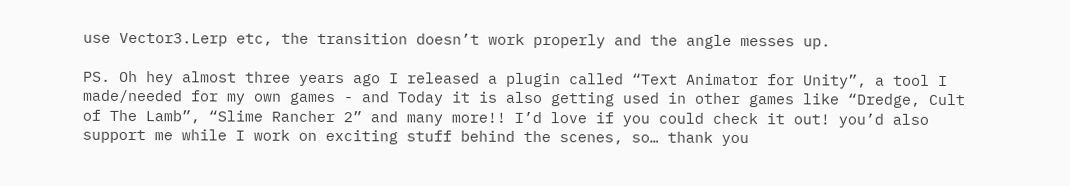use Vector3.Lerp etc, the transition doesn’t work properly and the angle messes up.

PS. Oh hey almost three years ago I released a plugin called “Text Animator for Unity”, a tool I made/needed for my own games - and Today it is also getting used in other games like “Dredge, Cult of The Lamb”, “Slime Rancher 2” and many more!! I’d love if you could check it out! you’d also support me while I work on exciting stuff behind the scenes, so… thank you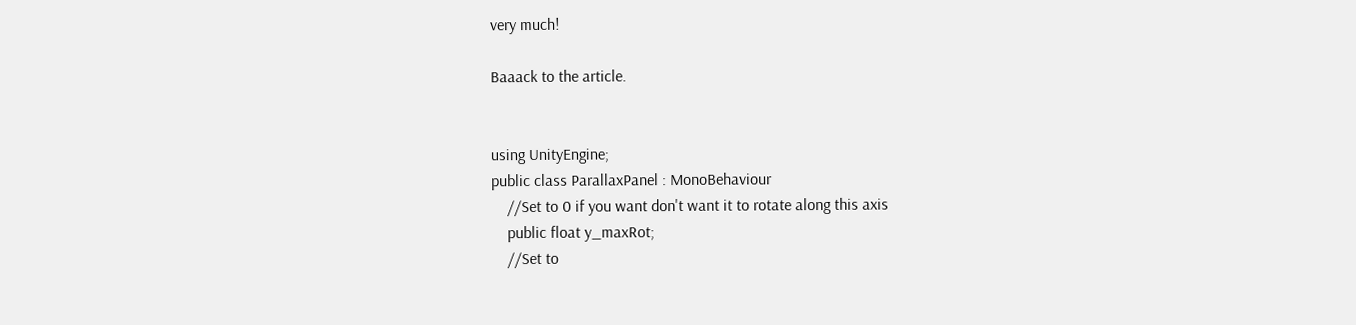very much!

Baaack to the article.


using UnityEngine;
public class ParallaxPanel : MonoBehaviour
    //Set to 0 if you want don't want it to rotate along this axis
    public float y_maxRot;
    //Set to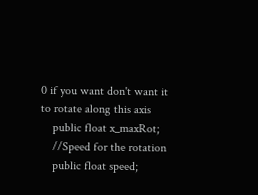0 if you want don't want it to rotate along this axis
    public float x_maxRot;
    //Speed for the rotation
    public float speed;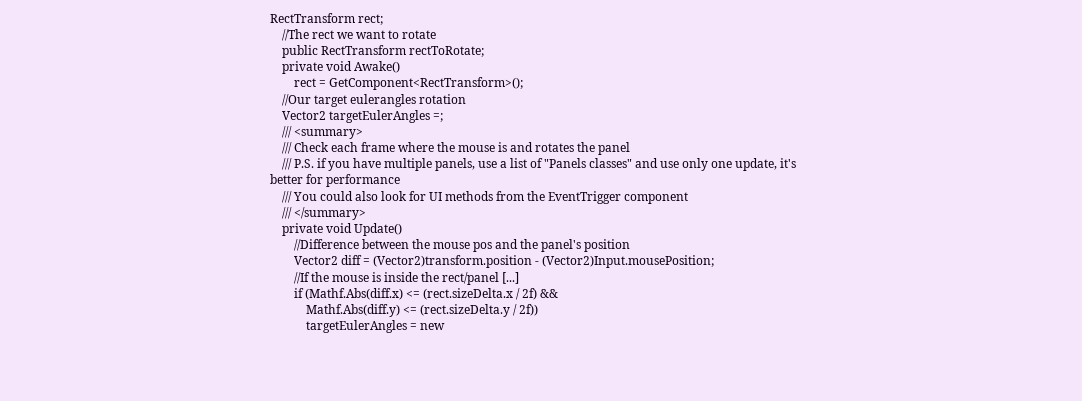RectTransform rect;
    //The rect we want to rotate
    public RectTransform rectToRotate;
    private void Awake()
        rect = GetComponent<RectTransform>();
    //Our target eulerangles rotation
    Vector2 targetEulerAngles =;
    /// <summary>
    /// Check each frame where the mouse is and rotates the panel
    /// P.S. if you have multiple panels, use a list of "Panels classes" and use only one update, it's better for performance
    /// You could also look for UI methods from the EventTrigger component
    /// </summary>
    private void Update()
        //Difference between the mouse pos and the panel's position
        Vector2 diff = (Vector2)transform.position - (Vector2)Input.mousePosition;
        //If the mouse is inside the rect/panel [...]
        if (Mathf.Abs(diff.x) <= (rect.sizeDelta.x / 2f) &&
            Mathf.Abs(diff.y) <= (rect.sizeDelta.y / 2f))
            targetEulerAngles = new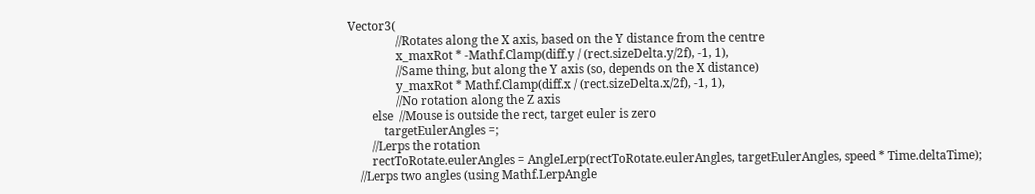Vector3(
                //Rotates along the X axis, based on the Y distance from the centre
                x_maxRot * -Mathf.Clamp(diff.y / (rect.sizeDelta.y/2f), -1, 1),
                //Same thing, but along the Y axis (so, depends on the X distance)
                y_maxRot * Mathf.Clamp(diff.x / (rect.sizeDelta.x/2f), -1, 1),
                //No rotation along the Z axis
        else  //Mouse is outside the rect, target euler is zero
            targetEulerAngles =;
        //Lerps the rotation
        rectToRotate.eulerAngles = AngleLerp(rectToRotate.eulerAngles, targetEulerAngles, speed * Time.deltaTime);
    //Lerps two angles (using Mathf.LerpAngle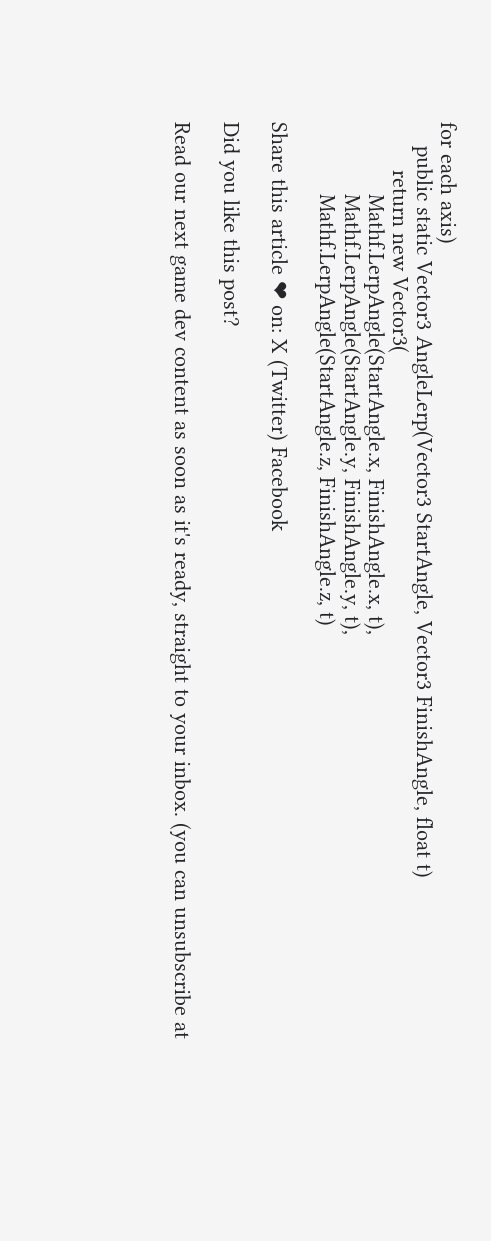for each axis)
    public static Vector3 AngleLerp(Vector3 StartAngle, Vector3 FinishAngle, float t)
        return new Vector3(
            Mathf.LerpAngle(StartAngle.x, FinishAngle.x, t),
            Mathf.LerpAngle(StartAngle.y, FinishAngle.y, t),
            Mathf.LerpAngle(StartAngle.z, FinishAngle.z, t)

Share this article ❤ on: X (Twitter) Facebook

Did you like this post?

Read our next game dev content as soon as it's ready, straight to your inbox. (you can unsubscribe at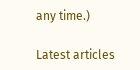any time.)

Latest articles